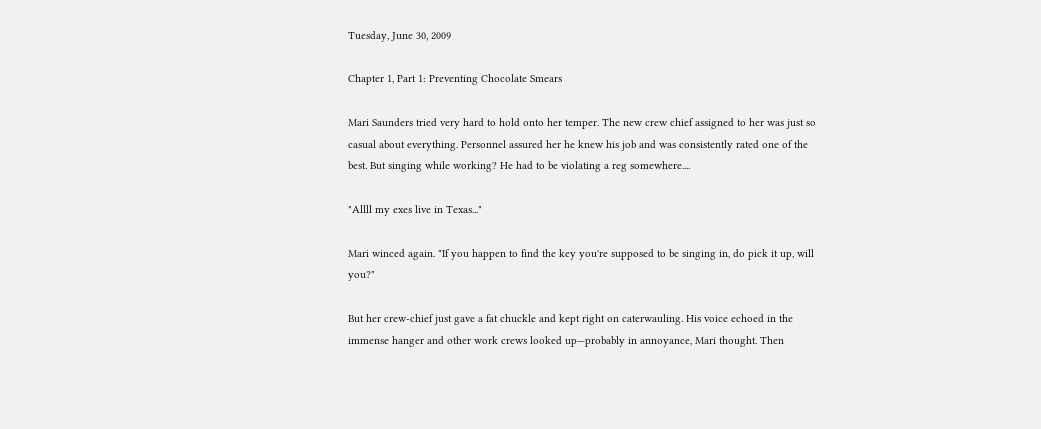Tuesday, June 30, 2009

Chapter 1, Part 1: Preventing Chocolate Smears

Mari Saunders tried very hard to hold onto her temper. The new crew chief assigned to her was just so casual about everything. Personnel assured her he knew his job and was consistently rated one of the best. But singing while working? He had to be violating a reg somewhere....

"Allll my exes live in Texas..."

Mari winced again. "If you happen to find the key you're supposed to be singing in, do pick it up, will you?"

But her crew-chief just gave a fat chuckle and kept right on caterwauling. His voice echoed in the immense hanger and other work crews looked up—probably in annoyance, Mari thought. Then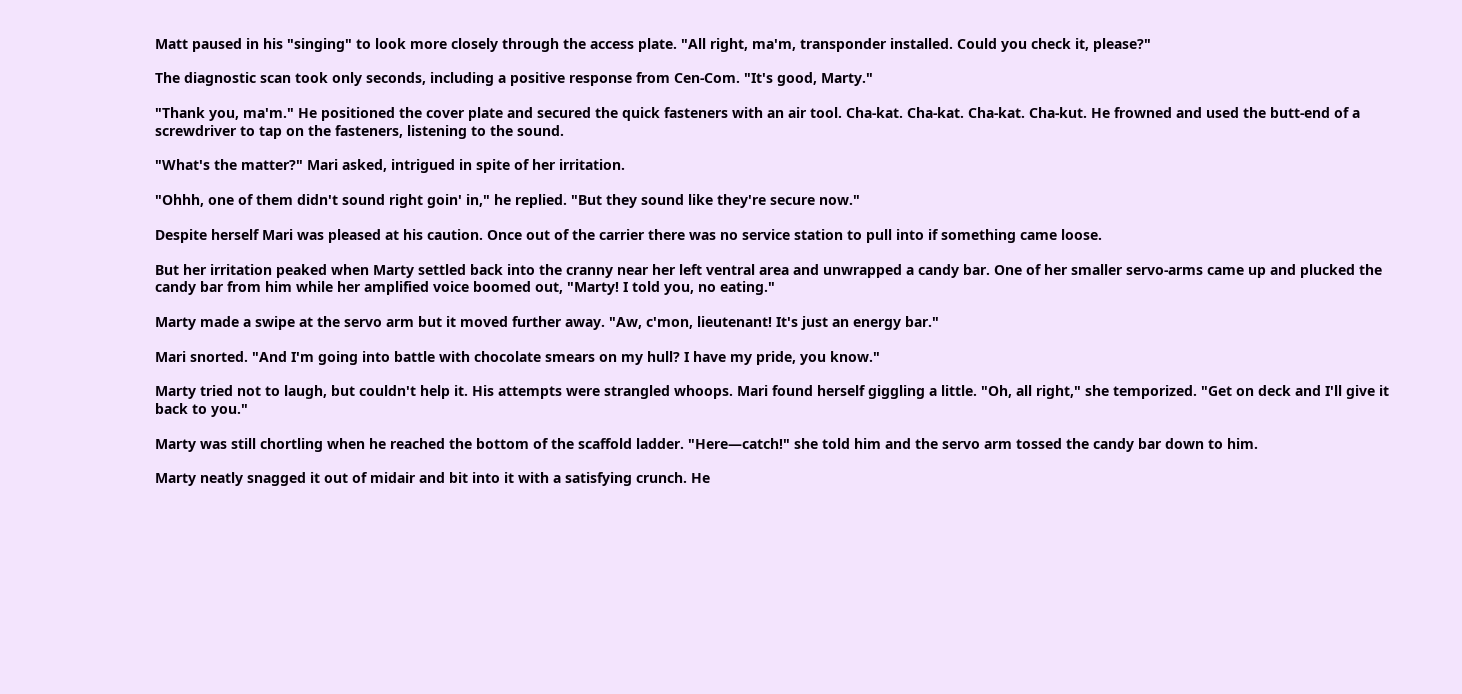Matt paused in his "singing" to look more closely through the access plate. "All right, ma'm, transponder installed. Could you check it, please?"

The diagnostic scan took only seconds, including a positive response from Cen-Com. "It's good, Marty."

"Thank you, ma'm." He positioned the cover plate and secured the quick fasteners with an air tool. Cha-kat. Cha-kat. Cha-kat. Cha-kut. He frowned and used the butt-end of a screwdriver to tap on the fasteners, listening to the sound.

"What's the matter?" Mari asked, intrigued in spite of her irritation.

"Ohhh, one of them didn't sound right goin' in," he replied. "But they sound like they're secure now."

Despite herself Mari was pleased at his caution. Once out of the carrier there was no service station to pull into if something came loose.

But her irritation peaked when Marty settled back into the cranny near her left ventral area and unwrapped a candy bar. One of her smaller servo-arms came up and plucked the candy bar from him while her amplified voice boomed out, "Marty! I told you, no eating."

Marty made a swipe at the servo arm but it moved further away. "Aw, c'mon, lieutenant! It's just an energy bar."

Mari snorted. "And I'm going into battle with chocolate smears on my hull? I have my pride, you know."

Marty tried not to laugh, but couldn't help it. His attempts were strangled whoops. Mari found herself giggling a little. "Oh, all right," she temporized. "Get on deck and I'll give it back to you."

Marty was still chortling when he reached the bottom of the scaffold ladder. "Here—catch!" she told him and the servo arm tossed the candy bar down to him.

Marty neatly snagged it out of midair and bit into it with a satisfying crunch. He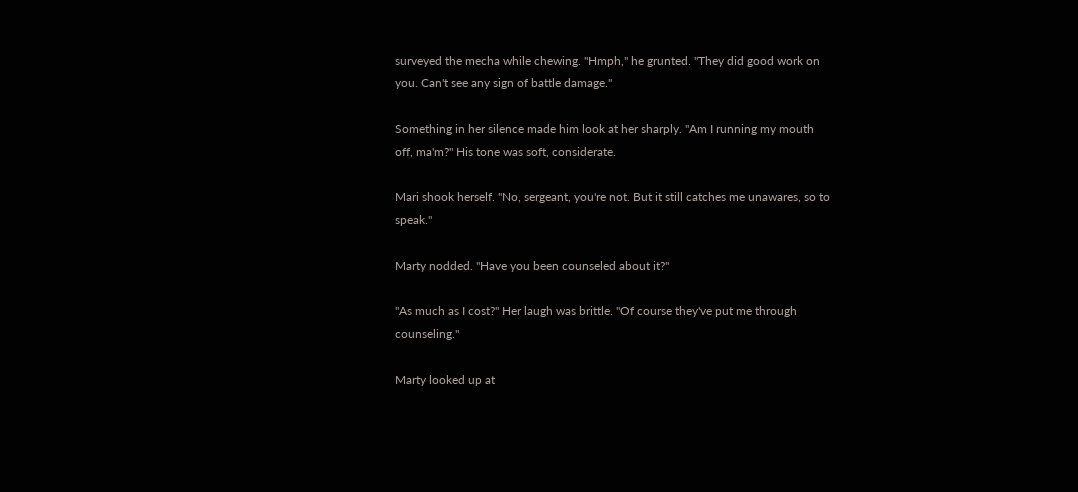surveyed the mecha while chewing. "Hmph," he grunted. "They did good work on you. Can't see any sign of battle damage."

Something in her silence made him look at her sharply. "Am I running my mouth off, ma'm?" His tone was soft, considerate.

Mari shook herself. "No, sergeant, you're not. But it still catches me unawares, so to speak."

Marty nodded. "Have you been counseled about it?"

"As much as I cost?" Her laugh was brittle. "Of course they've put me through counseling."

Marty looked up at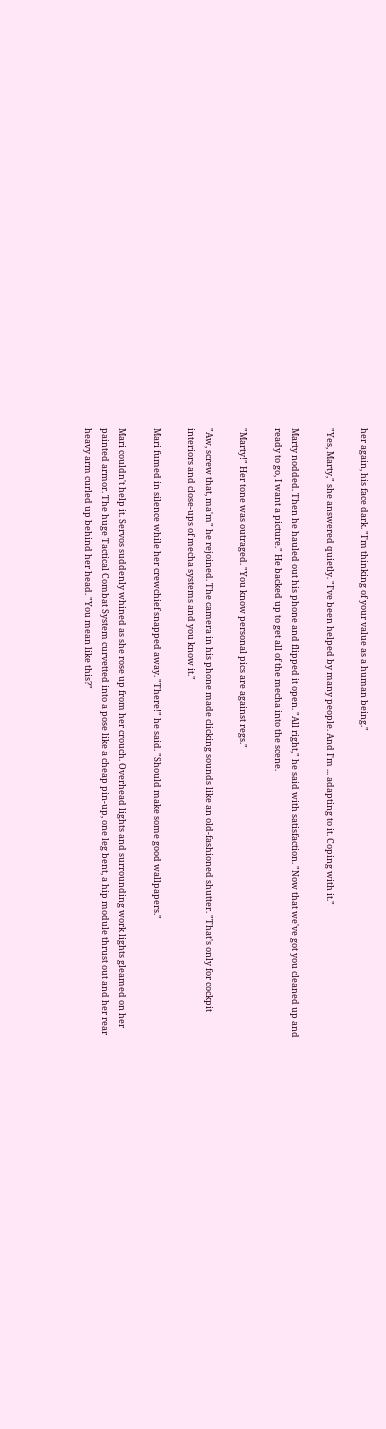her again, his face dark. "I'm thinking of your value as a human being."

"Yes, Marty," she answered quietly. "I've been helped by many people. And I'm ... adapting to it. Coping with it."

Marty nodded. Then he hauled out his phone and flipped it open. "All right," he said with satisfaction. "Now that we've got you cleaned up and ready to go, I want a picture." He backed up to get all of the mecha into the scene.

"Marty!" Her tone was outraged. "You know personal pics are against regs."

"Aw, screw that, ma'm" he rejoined. The camera in his phone made clicking sounds like an old-fashioned shutter. "That's only for cockpit interiors and close-ups of mecha systems and you know it."

Mari fumed in silence while her crewchief snapped away. "There!" he said. "Should make some good wallpapers."

Mari couldn't help it. Servos suddenly whined as she rose up from her crouch. Overhead lights and surrounding work lights gleamed on her painted armor. The huge Tactical Combat System curvetted into a pose like a cheap pin-up, one leg bent, a hip module thrust out and her rear heavy arm curled up behind her head. "You mean like this?"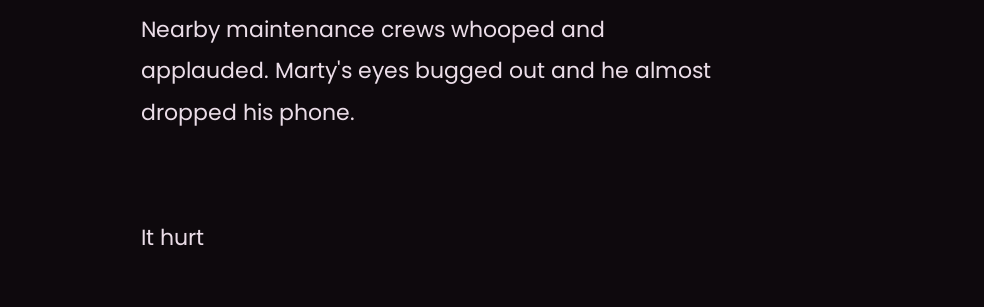Nearby maintenance crews whooped and applauded. Marty's eyes bugged out and he almost dropped his phone.


It hurt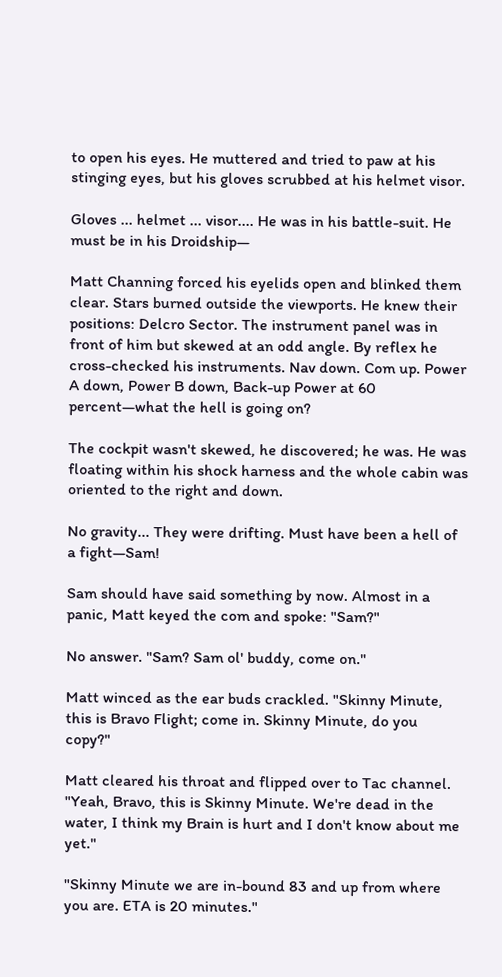to open his eyes. He muttered and tried to paw at his stinging eyes, but his gloves scrubbed at his helmet visor.

Gloves ... helmet ... visor.... He was in his battle-suit. He must be in his Droidship—

Matt Channing forced his eyelids open and blinked them clear. Stars burned outside the viewports. He knew their positions: Delcro Sector. The instrument panel was in front of him but skewed at an odd angle. By reflex he cross-checked his instruments. Nav down. Com up. Power A down, Power B down, Back-up Power at 60 percent—what the hell is going on?

The cockpit wasn't skewed, he discovered; he was. He was floating within his shock harness and the whole cabin was oriented to the right and down.

No gravity... They were drifting. Must have been a hell of a fight—Sam!

Sam should have said something by now. Almost in a panic, Matt keyed the com and spoke: "Sam?"

No answer. "Sam? Sam ol' buddy, come on."

Matt winced as the ear buds crackled. "Skinny Minute, this is Bravo Flight; come in. Skinny Minute, do you copy?"

Matt cleared his throat and flipped over to Tac channel. "Yeah, Bravo, this is Skinny Minute. We're dead in the water, I think my Brain is hurt and I don't know about me yet."

"Skinny Minute we are in-bound 83 and up from where you are. ETA is 20 minutes."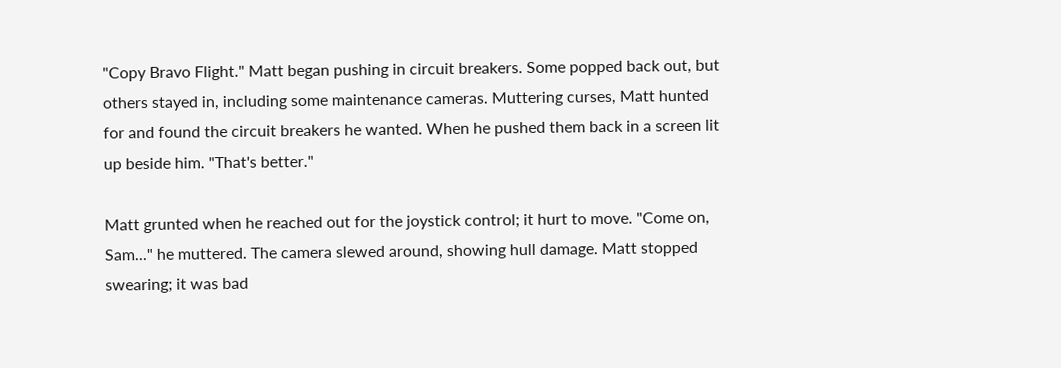"Copy Bravo Flight." Matt began pushing in circuit breakers. Some popped back out, but others stayed in, including some maintenance cameras. Muttering curses, Matt hunted for and found the circuit breakers he wanted. When he pushed them back in a screen lit up beside him. "That's better."

Matt grunted when he reached out for the joystick control; it hurt to move. "Come on, Sam..." he muttered. The camera slewed around, showing hull damage. Matt stopped swearing; it was bad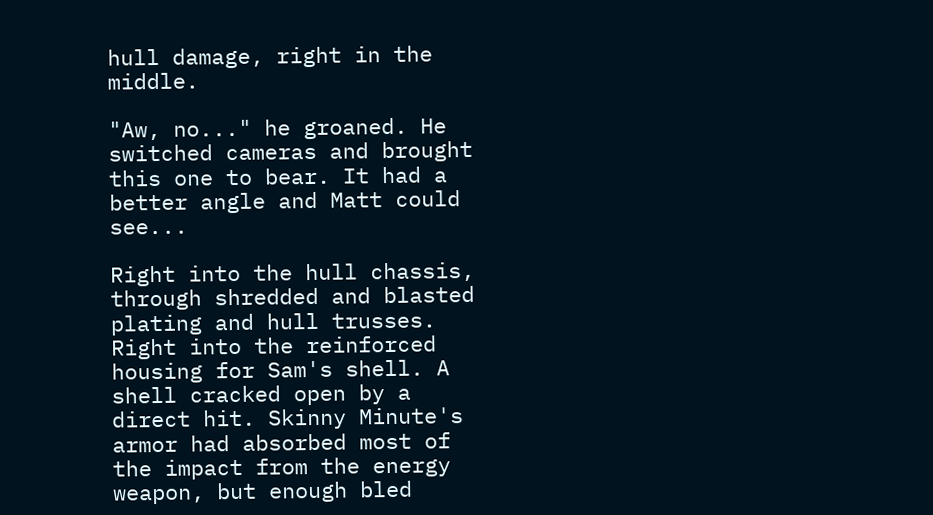hull damage, right in the middle.

"Aw, no..." he groaned. He switched cameras and brought this one to bear. It had a better angle and Matt could see...

Right into the hull chassis, through shredded and blasted plating and hull trusses. Right into the reinforced housing for Sam's shell. A shell cracked open by a direct hit. Skinny Minute's armor had absorbed most of the impact from the energy weapon, but enough bled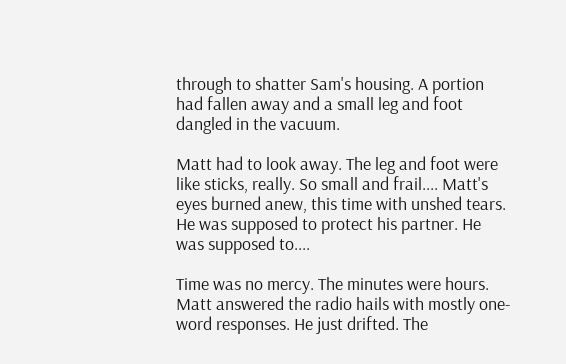through to shatter Sam's housing. A portion had fallen away and a small leg and foot dangled in the vacuum.

Matt had to look away. The leg and foot were like sticks, really. So small and frail.... Matt's eyes burned anew, this time with unshed tears. He was supposed to protect his partner. He was supposed to....

Time was no mercy. The minutes were hours. Matt answered the radio hails with mostly one-word responses. He just drifted. The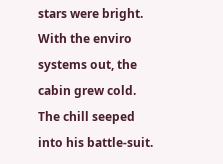stars were bright. With the enviro systems out, the cabin grew cold. The chill seeped into his battle-suit.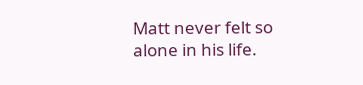Matt never felt so alone in his life.